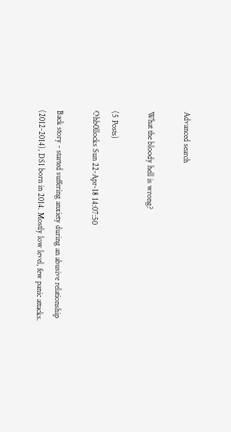Advanced search

What the bloody hell is wrong?

(5 Posts)
Ohb0llocks Sun 22-Apr-18 14:07:50

Back story - started suffering anxiety during an abusive relationship (2012-2014), DS1 born in 2014. Mostly low level, few panic attacks.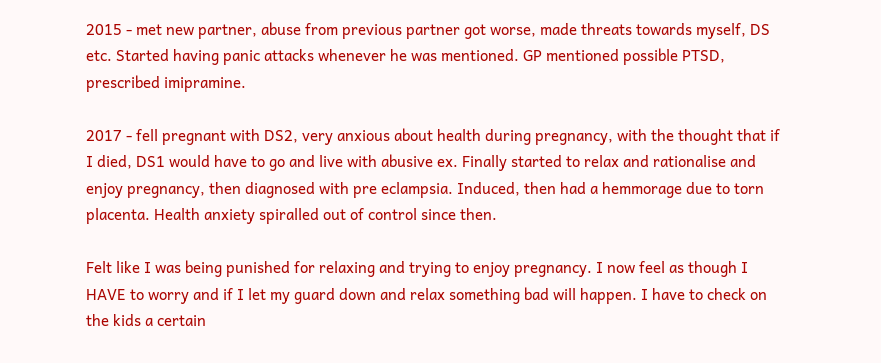2015 - met new partner, abuse from previous partner got worse, made threats towards myself, DS etc. Started having panic attacks whenever he was mentioned. GP mentioned possible PTSD, prescribed imipramine.

2017 - fell pregnant with DS2, very anxious about health during pregnancy, with the thought that if I died, DS1 would have to go and live with abusive ex. Finally started to relax and rationalise and enjoy pregnancy, then diagnosed with pre eclampsia. Induced, then had a hemmorage due to torn placenta. Health anxiety spiralled out of control since then.

Felt like I was being punished for relaxing and trying to enjoy pregnancy. I now feel as though I HAVE to worry and if I let my guard down and relax something bad will happen. I have to check on the kids a certain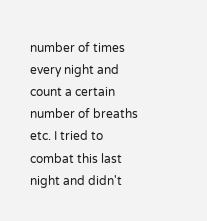number of times every night and count a certain number of breaths etc. I tried to combat this last night and didn't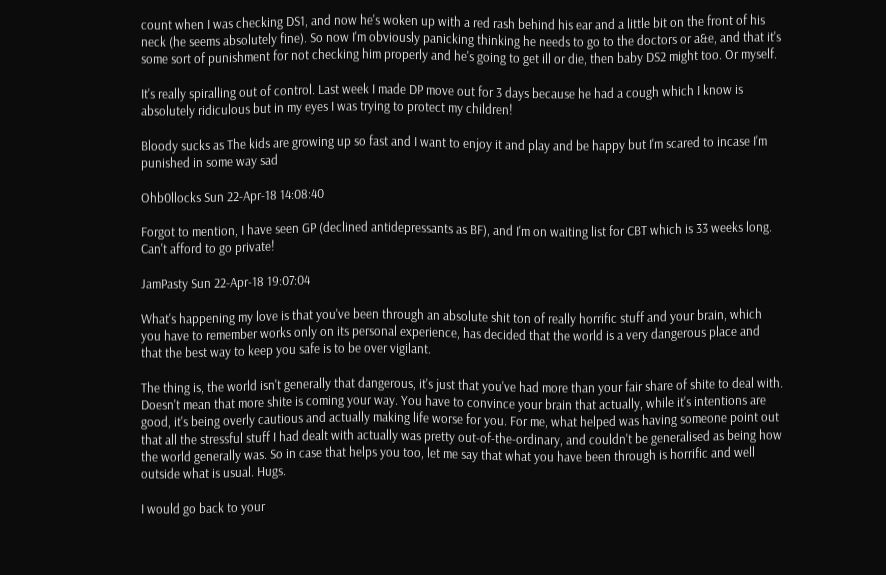count when I was checking DS1, and now he's woken up with a red rash behind his ear and a little bit on the front of his neck (he seems absolutely fine). So now I'm obviously panicking thinking he needs to go to the doctors or a&e, and that it's some sort of punishment for not checking him properly and he's going to get ill or die, then baby DS2 might too. Or myself.

It's really spiralling out of control. Last week I made DP move out for 3 days because he had a cough which I know is absolutely ridiculous but in my eyes I was trying to protect my children!

Bloody sucks as The kids are growing up so fast and I want to enjoy it and play and be happy but I'm scared to incase I'm punished in some way sad

Ohb0llocks Sun 22-Apr-18 14:08:40

Forgot to mention, I have seen GP (declined antidepressants as BF), and I'm on waiting list for CBT which is 33 weeks long. Can't afford to go private!

JamPasty Sun 22-Apr-18 19:07:04

What's happening my love is that you've been through an absolute shit ton of really horrific stuff and your brain, which you have to remember works only on its personal experience, has decided that the world is a very dangerous place and that the best way to keep you safe is to be over vigilant.

The thing is, the world isn't generally that dangerous, it's just that you've had more than your fair share of shite to deal with. Doesn't mean that more shite is coming your way. You have to convince your brain that actually, while it's intentions are good, it's being overly cautious and actually making life worse for you. For me, what helped was having someone point out that all the stressful stuff I had dealt with actually was pretty out-of-the-ordinary, and couldn't be generalised as being how the world generally was. So in case that helps you too, let me say that what you have been through is horrific and well outside what is usual. Hugs.

I would go back to your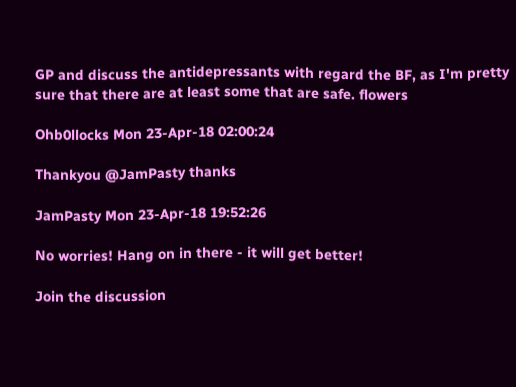GP and discuss the antidepressants with regard the BF, as I'm pretty sure that there are at least some that are safe. flowers

Ohb0llocks Mon 23-Apr-18 02:00:24

Thankyou @JamPasty thanks

JamPasty Mon 23-Apr-18 19:52:26

No worries! Hang on in there - it will get better!

Join the discussion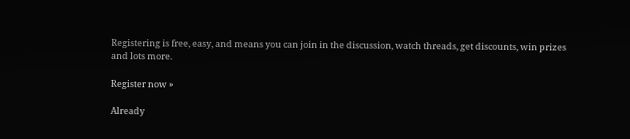Registering is free, easy, and means you can join in the discussion, watch threads, get discounts, win prizes and lots more.

Register now »

Already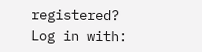registered? Log in with: